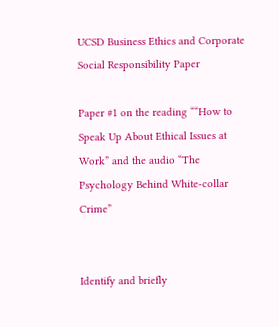UCSD Business Ethics and Corporate Social Responsibility Paper

Paper #1 on the reading ““How to Speak Up About Ethical Issues at Work” and the audio “The Psychology Behind White-collar Crime”


Identify and briefly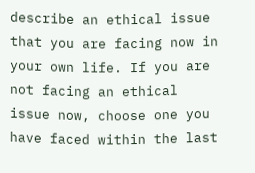describe an ethical issue that you are facing now in your own life. If you are not facing an ethical issue now, choose one you have faced within the last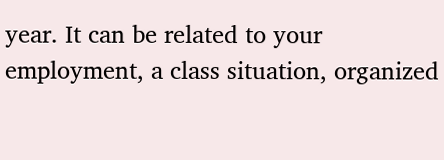year. It can be related to your employment, a class situation, organized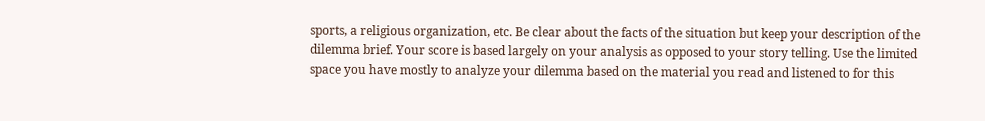sports, a religious organization, etc. Be clear about the facts of the situation but keep your description of the dilemma brief. Your score is based largely on your analysis as opposed to your story telling. Use the limited space you have mostly to analyze your dilemma based on the material you read and listened to for this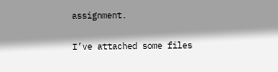assignment.

I’ve attached some files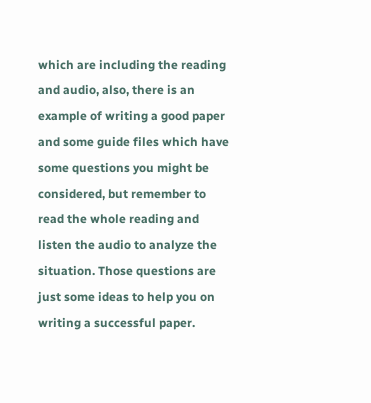which are including the reading and audio, also, there is an example of writing a good paper and some guide files which have some questions you might be considered, but remember to read the whole reading and listen the audio to analyze the situation. Those questions are just some ideas to help you on writing a successful paper.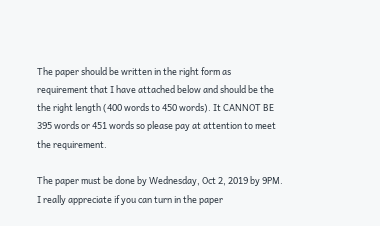The paper should be written in the right form as requirement that I have attached below and should be the the right length (400 words to 450 words). It CANNOT BE 395 words or 451 words so please pay at attention to meet the requirement.

The paper must be done by Wednesday, Oct 2, 2019 by 9PM. I really appreciate if you can turn in the paper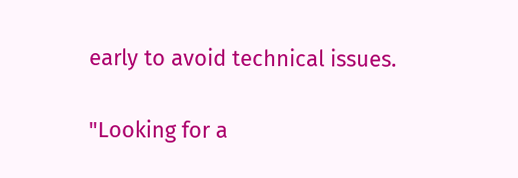early to avoid technical issues.

"Looking for a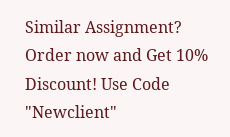Similar Assignment? Order now and Get 10% Discount! Use Code "Newclient"